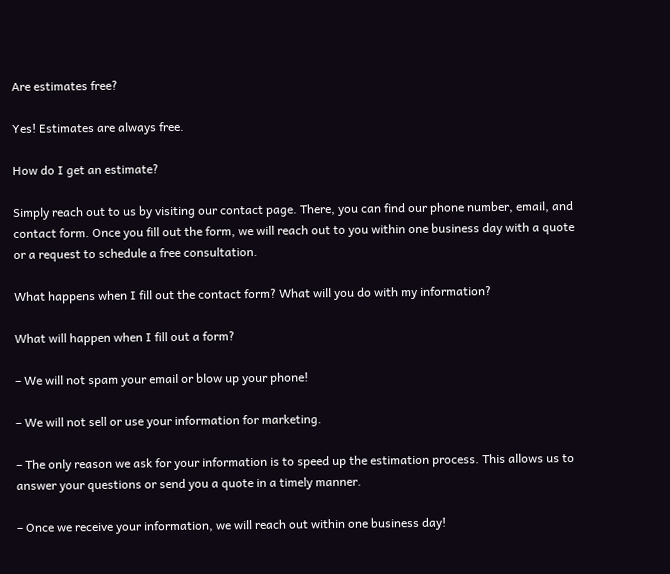Are estimates free?

Yes! Estimates are always free.

How do I get an estimate?

Simply reach out to us by visiting our contact page. There, you can find our phone number, email, and contact form. Once you fill out the form, we will reach out to you within one business day with a quote or a request to schedule a free consultation.

What happens when I fill out the contact form? What will you do with my information?

What will happen when I fill out a form?

– We will not spam your email or blow up your phone!

– We will not sell or use your information for marketing.

– The only reason we ask for your information is to speed up the estimation process. This allows us to answer your questions or send you a quote in a timely manner.

– Once we receive your information, we will reach out within one business day!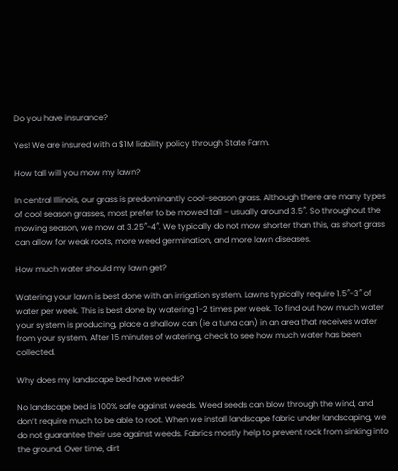Do you have insurance?

Yes! We are insured with a $1M liability policy through State Farm.

How tall will you mow my lawn?

In central Illinois, our grass is predominantly cool-season grass. Although there are many types of cool season grasses, most prefer to be mowed tall – usually around 3.5″. So throughout the mowing season, we mow at 3.25″-4″. We typically do not mow shorter than this, as short grass can allow for weak roots, more weed germination, and more lawn diseases.

How much water should my lawn get?

Watering your lawn is best done with an irrigation system. Lawns typically require 1.5″-3″ of water per week. This is best done by watering 1-2 times per week. To find out how much water your system is producing, place a shallow can (ie a tuna can) in an area that receives water from your system. After 15 minutes of watering, check to see how much water has been collected.

Why does my landscape bed have weeds?

No landscape bed is 100% safe against weeds. Weed seeds can blow through the wind, and don’t require much to be able to root. When we install landscape fabric under landscaping, we do not guarantee their use against weeds. Fabrics mostly help to prevent rock from sinking into the ground. Over time, dirt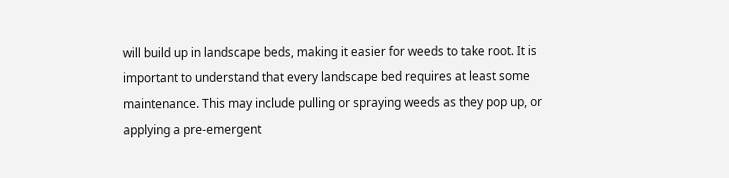will build up in landscape beds, making it easier for weeds to take root. It is important to understand that every landscape bed requires at least some maintenance. This may include pulling or spraying weeds as they pop up, or applying a pre-emergent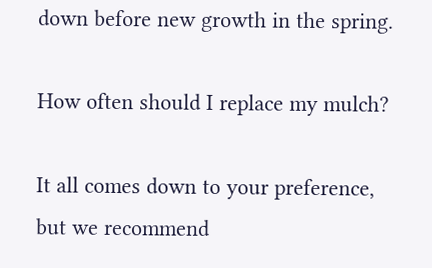down before new growth in the spring.

How often should I replace my mulch?

It all comes down to your preference, but we recommend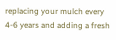replacing your mulch every 4-6 years and adding a fresh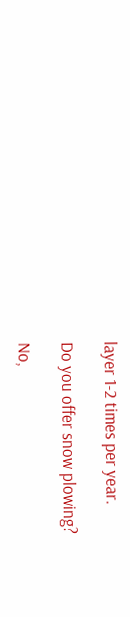layer 1-2 times per year.

Do you offer snow plowing?

No,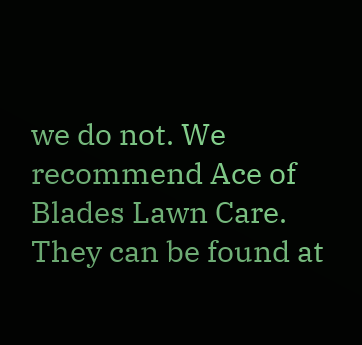we do not. We recommend Ace of Blades Lawn Care. They can be found at